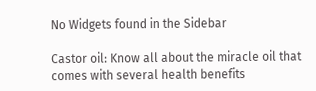No Widgets found in the Sidebar

Castor oil: Know all about the miracle oil that comes with several health benefits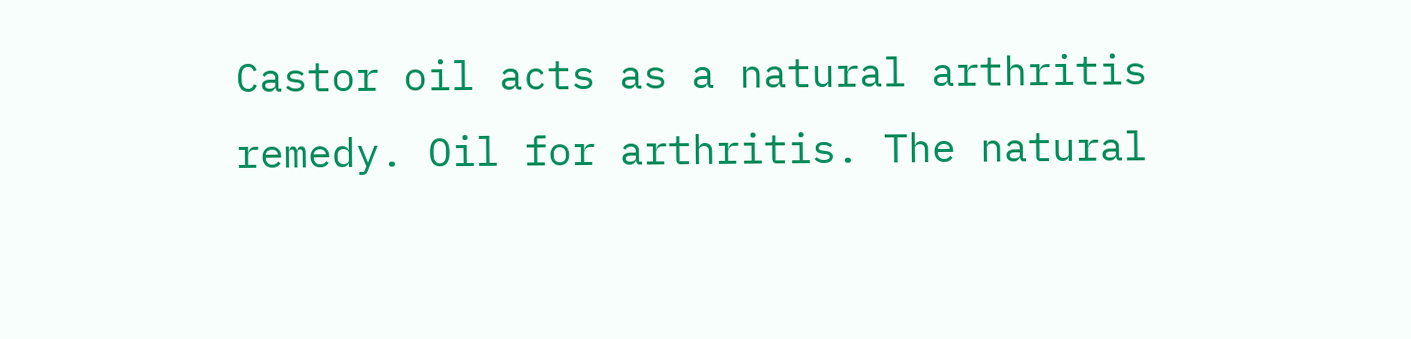Castor oil acts as a natural arthritis remedy. Oil for arthritis. The natural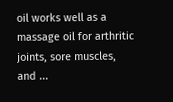oil works well as a massage oil for arthritic joints, sore muscles, and ...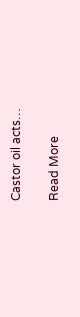Castor oil acts…

Read More